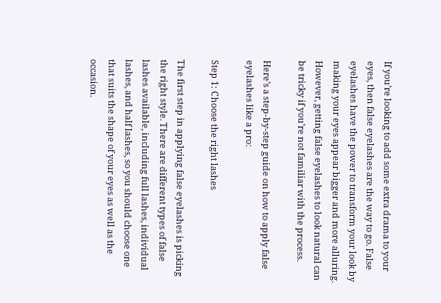If you’re looking to add some extra drama to your eyes, then false eyelashes are the way to go. False eyelashes have the power to transform your look by making your eyes appear bigger and more alluring. However, getting false eyelashes to look natural can be tricky if you’re not familiar with the process.

Here’s a step-by-step guide on how to apply false eyelashes like a pro:

Step 1: Choose the right lashes

The first step in applying false eyelashes is picking the right style. There are different types of false lashes available, including full lashes, individual lashes, and half lashes, so you should choose one that suits the shape of your eyes as well as the occasion.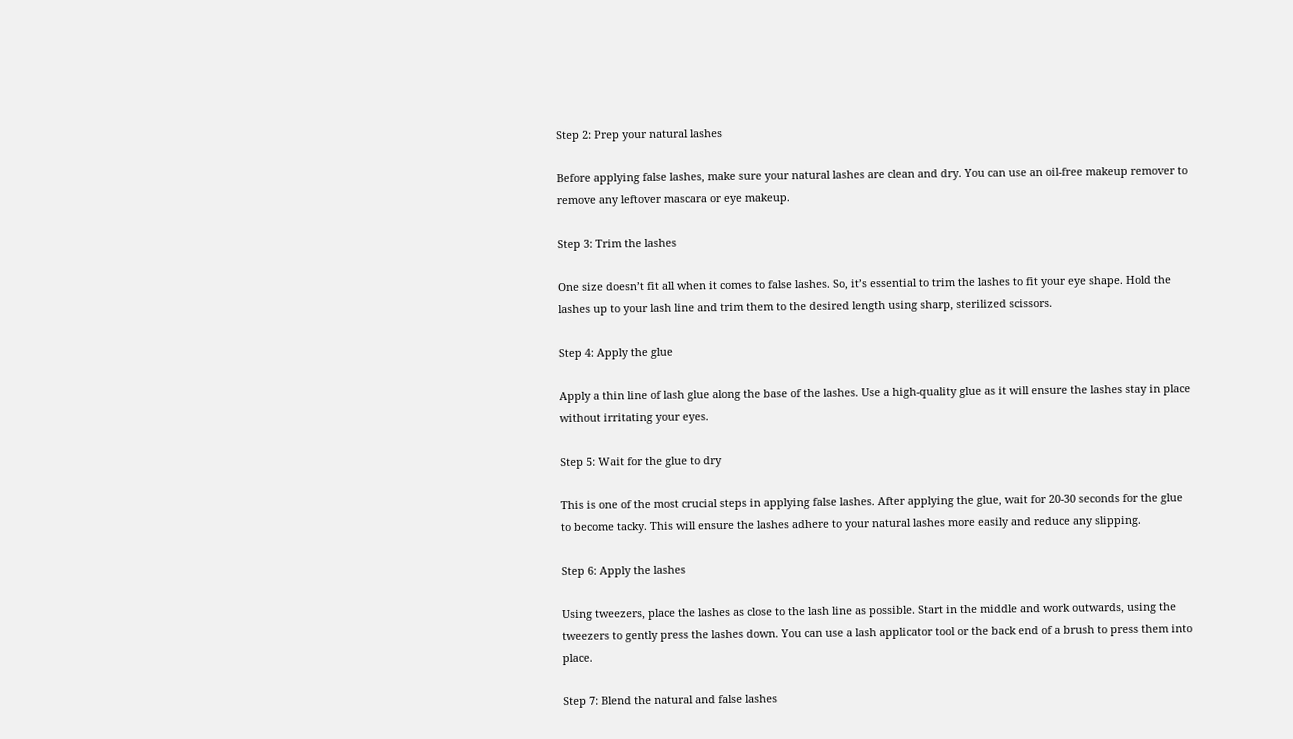Step 2: Prep your natural lashes

Before applying false lashes, make sure your natural lashes are clean and dry. You can use an oil-free makeup remover to remove any leftover mascara or eye makeup.

Step 3: Trim the lashes

One size doesn’t fit all when it comes to false lashes. So, it’s essential to trim the lashes to fit your eye shape. Hold the lashes up to your lash line and trim them to the desired length using sharp, sterilized scissors.

Step 4: Apply the glue

Apply a thin line of lash glue along the base of the lashes. Use a high-quality glue as it will ensure the lashes stay in place without irritating your eyes.

Step 5: Wait for the glue to dry

This is one of the most crucial steps in applying false lashes. After applying the glue, wait for 20-30 seconds for the glue to become tacky. This will ensure the lashes adhere to your natural lashes more easily and reduce any slipping.

Step 6: Apply the lashes

Using tweezers, place the lashes as close to the lash line as possible. Start in the middle and work outwards, using the tweezers to gently press the lashes down. You can use a lash applicator tool or the back end of a brush to press them into place.

Step 7: Blend the natural and false lashes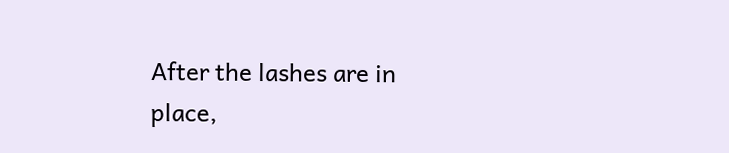After the lashes are in place,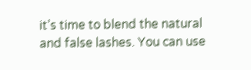it’s time to blend the natural and false lashes. You can use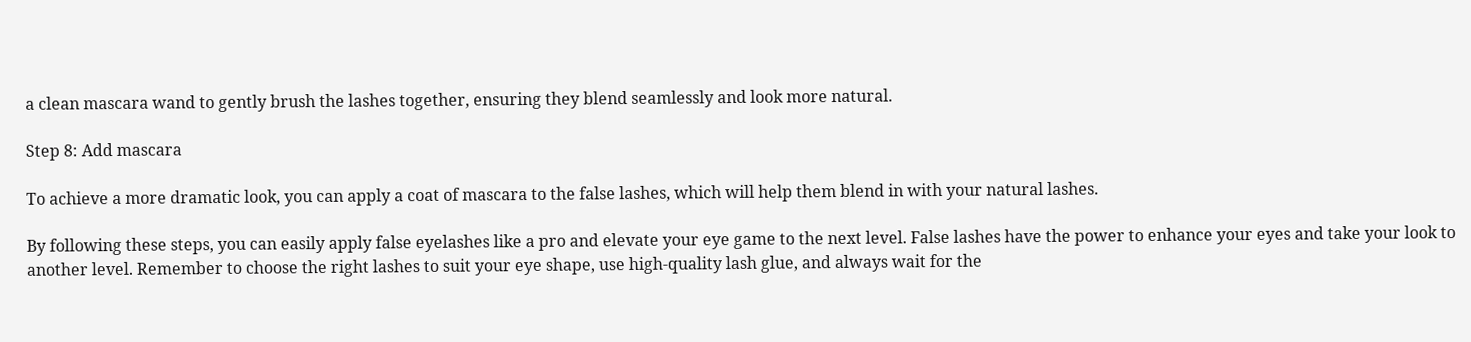a clean mascara wand to gently brush the lashes together, ensuring they blend seamlessly and look more natural.

Step 8: Add mascara

To achieve a more dramatic look, you can apply a coat of mascara to the false lashes, which will help them blend in with your natural lashes.

By following these steps, you can easily apply false eyelashes like a pro and elevate your eye game to the next level. False lashes have the power to enhance your eyes and take your look to another level. Remember to choose the right lashes to suit your eye shape, use high-quality lash glue, and always wait for the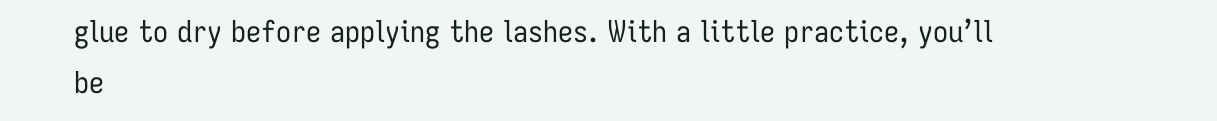glue to dry before applying the lashes. With a little practice, you’ll be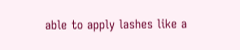able to apply lashes like a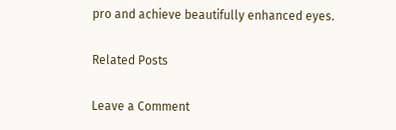pro and achieve beautifully enhanced eyes.

Related Posts

Leave a Comment